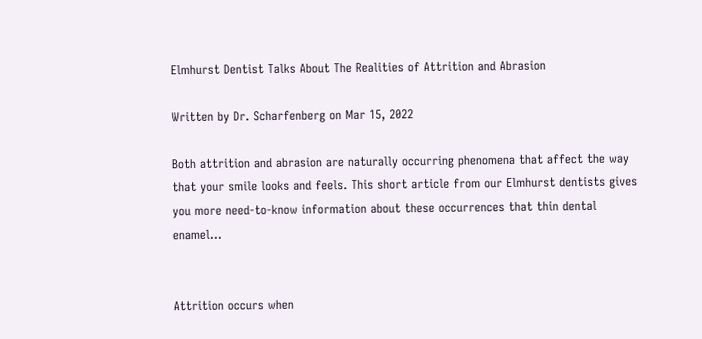Elmhurst Dentist Talks About The Realities of Attrition and Abrasion

Written by Dr. Scharfenberg on Mar 15, 2022

Both attrition and abrasion are naturally occurring phenomena that affect the way that your smile looks and feels. This short article from our Elmhurst dentists gives you more need-to-know information about these occurrences that thin dental enamel…


Attrition occurs when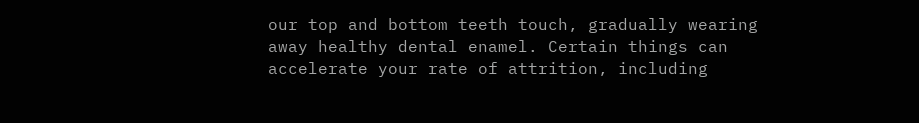our top and bottom teeth touch, gradually wearing away healthy dental enamel. Certain things can accelerate your rate of attrition, including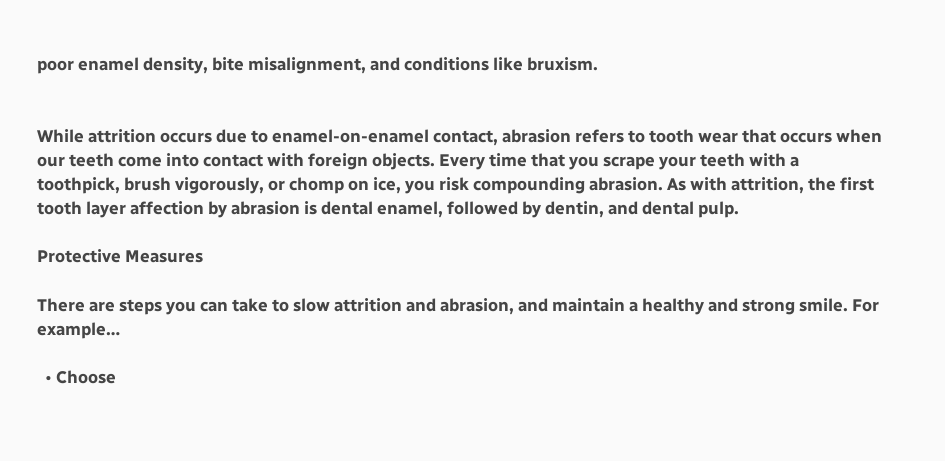poor enamel density, bite misalignment, and conditions like bruxism.


While attrition occurs due to enamel-on-enamel contact, abrasion refers to tooth wear that occurs when our teeth come into contact with foreign objects. Every time that you scrape your teeth with a toothpick, brush vigorously, or chomp on ice, you risk compounding abrasion. As with attrition, the first tooth layer affection by abrasion is dental enamel, followed by dentin, and dental pulp.

Protective Measures

There are steps you can take to slow attrition and abrasion, and maintain a healthy and strong smile. For example…

  • Choose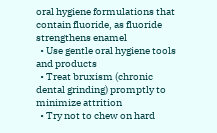oral hygiene formulations that contain fluoride, as fluoride strengthens enamel
  • Use gentle oral hygiene tools and products
  • Treat bruxism (chronic dental grinding) promptly to minimize attrition
  • Try not to chew on hard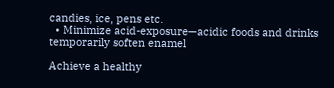candies, ice, pens etc.
  • Minimize acid-exposure—acidic foods and drinks temporarily soften enamel

Achieve a healthy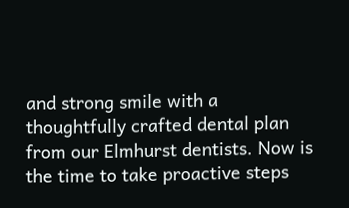and strong smile with a thoughtfully crafted dental plan from our Elmhurst dentists. Now is the time to take proactive steps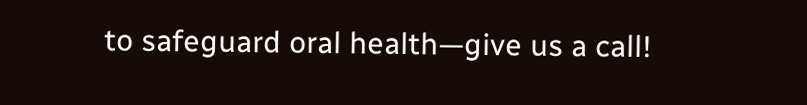to safeguard oral health—give us a call!